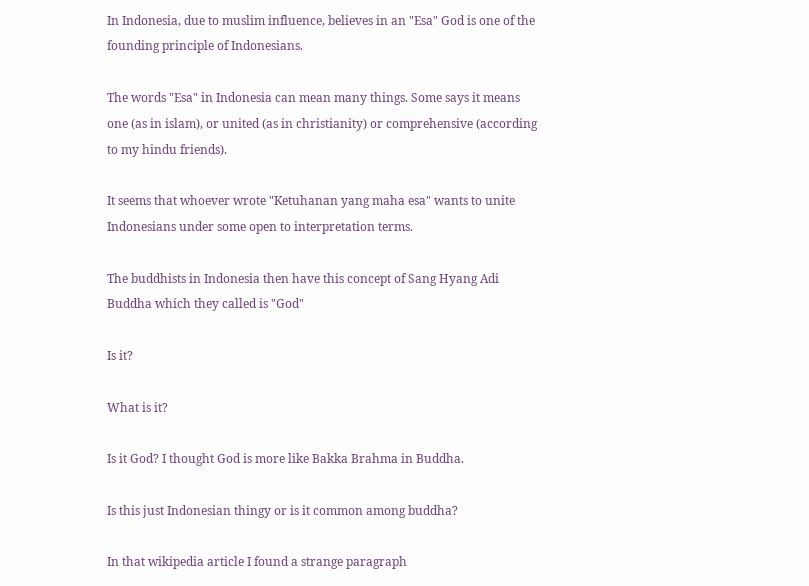In Indonesia, due to muslim influence, believes in an "Esa" God is one of the founding principle of Indonesians.

The words "Esa" in Indonesia can mean many things. Some says it means one (as in islam), or united (as in christianity) or comprehensive (according to my hindu friends).

It seems that whoever wrote "Ketuhanan yang maha esa" wants to unite Indonesians under some open to interpretation terms.

The buddhists in Indonesia then have this concept of Sang Hyang Adi Buddha which they called is "God"

Is it?

What is it?

Is it God? I thought God is more like Bakka Brahma in Buddha.

Is this just Indonesian thingy or is it common among buddha?

In that wikipedia article I found a strange paragraph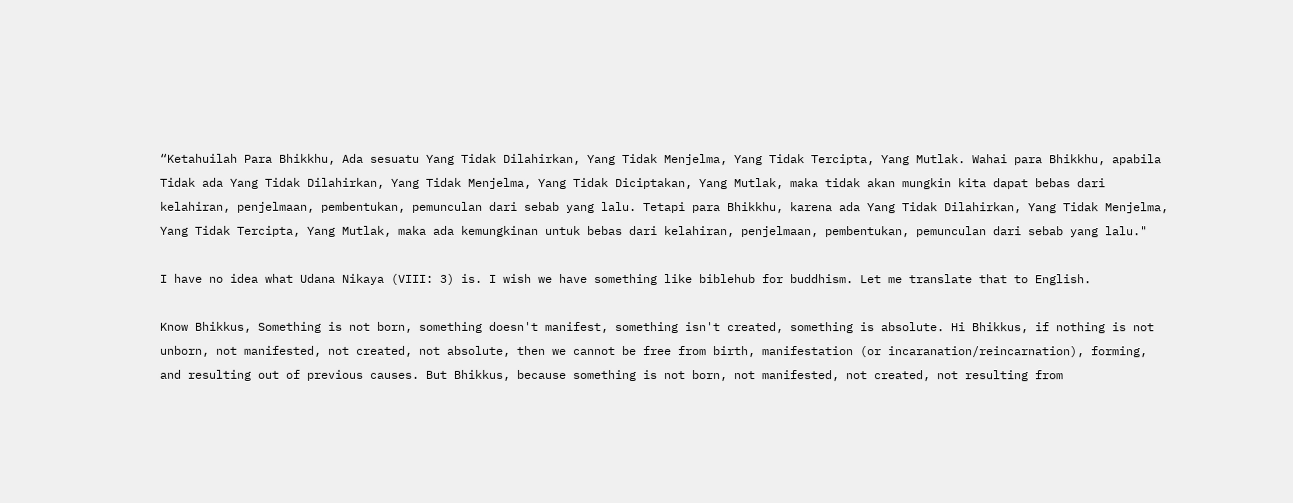“Ketahuilah Para Bhikkhu, Ada sesuatu Yang Tidak Dilahirkan, Yang Tidak Menjelma, Yang Tidak Tercipta, Yang Mutlak. Wahai para Bhikkhu, apabila Tidak ada Yang Tidak Dilahirkan, Yang Tidak Menjelma, Yang Tidak Diciptakan, Yang Mutlak, maka tidak akan mungkin kita dapat bebas dari kelahiran, penjelmaan, pembentukan, pemunculan dari sebab yang lalu. Tetapi para Bhikkhu, karena ada Yang Tidak Dilahirkan, Yang Tidak Menjelma, Yang Tidak Tercipta, Yang Mutlak, maka ada kemungkinan untuk bebas dari kelahiran, penjelmaan, pembentukan, pemunculan dari sebab yang lalu."

I have no idea what Udana Nikaya (VIII: 3) is. I wish we have something like biblehub for buddhism. Let me translate that to English.

Know Bhikkus, Something is not born, something doesn't manifest, something isn't created, something is absolute. Hi Bhikkus, if nothing is not unborn, not manifested, not created, not absolute, then we cannot be free from birth, manifestation (or incaranation/reincarnation), forming, and resulting out of previous causes. But Bhikkus, because something is not born, not manifested, not created, not resulting from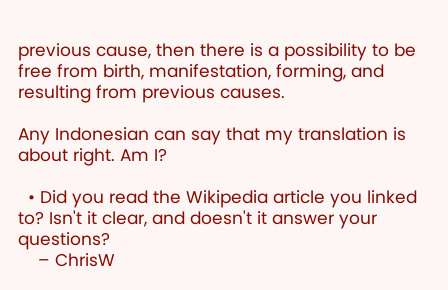previous cause, then there is a possibility to be free from birth, manifestation, forming, and resulting from previous causes.

Any Indonesian can say that my translation is about right. Am I?

  • Did you read the Wikipedia article you linked to? Isn't it clear, and doesn't it answer your questions?
    – ChrisW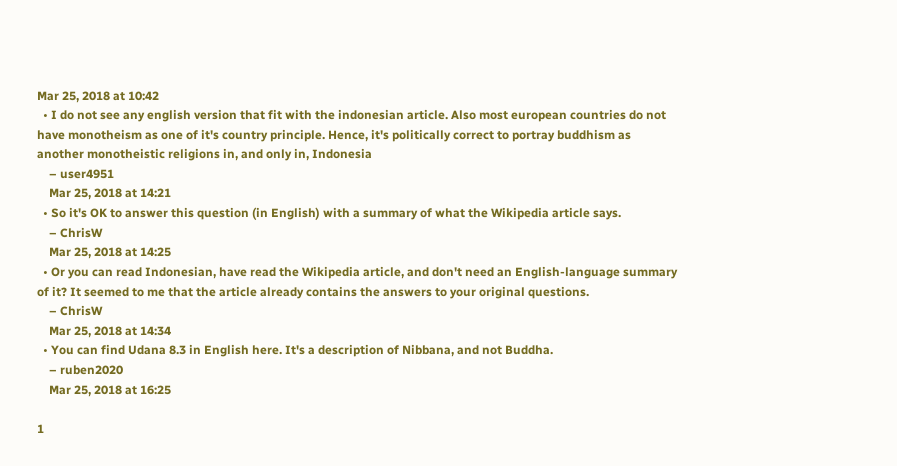Mar 25, 2018 at 10:42
  • I do not see any english version that fit with the indonesian article. Also most european countries do not have monotheism as one of it's country principle. Hence, it's politically correct to portray buddhism as another monotheistic religions in, and only in, Indonesia
    – user4951
    Mar 25, 2018 at 14:21
  • So it's OK to answer this question (in English) with a summary of what the Wikipedia article says.
    – ChrisW
    Mar 25, 2018 at 14:25
  • Or you can read Indonesian, have read the Wikipedia article, and don't need an English-language summary of it? It seemed to me that the article already contains the answers to your original questions.
    – ChrisW
    Mar 25, 2018 at 14:34
  • You can find Udana 8.3 in English here. It's a description of Nibbana, and not Buddha.
    – ruben2020
    Mar 25, 2018 at 16:25

1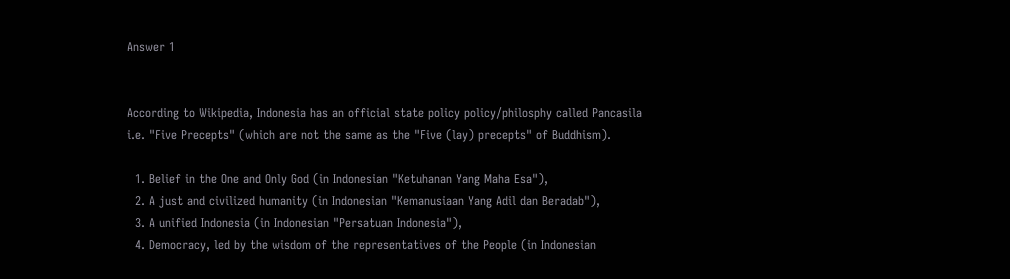Answer 1


According to Wikipedia, Indonesia has an official state policy policy/philosphy called Pancasila i.e. "Five Precepts" (which are not the same as the "Five (lay) precepts" of Buddhism).

  1. Belief in the One and Only God (in Indonesian "Ketuhanan Yang Maha Esa"),
  2. A just and civilized humanity (in Indonesian "Kemanusiaan Yang Adil dan Beradab"),
  3. A unified Indonesia (in Indonesian "Persatuan Indonesia"),
  4. Democracy, led by the wisdom of the representatives of the People (in Indonesian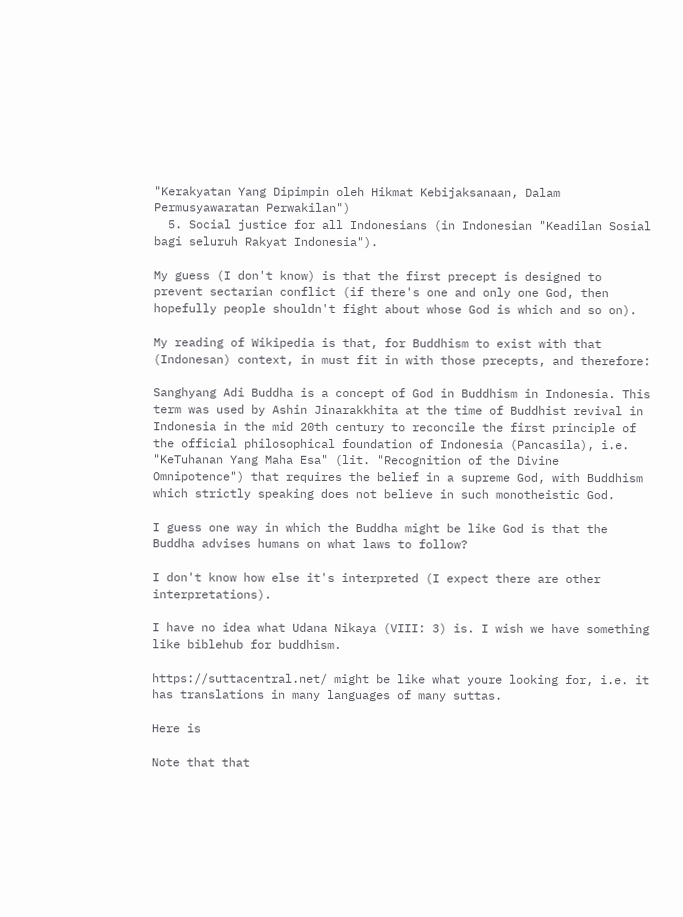"Kerakyatan Yang Dipimpin oleh Hikmat Kebijaksanaan, Dalam Permusyawaratan Perwakilan")
  5. Social justice for all Indonesians (in Indonesian "Keadilan Sosial bagi seluruh Rakyat Indonesia").

My guess (I don't know) is that the first precept is designed to prevent sectarian conflict (if there's one and only one God, then hopefully people shouldn't fight about whose God is which and so on).

My reading of Wikipedia is that, for Buddhism to exist with that (Indonesan) context, in must fit in with those precepts, and therefore:

Sanghyang Adi Buddha is a concept of God in Buddhism in Indonesia. This term was used by Ashin Jinarakkhita at the time of Buddhist revival in Indonesia in the mid 20th century to reconcile the first principle of the official philosophical foundation of Indonesia (Pancasila), i.e. "KeTuhanan Yang Maha Esa" (lit. "Recognition of the Divine Omnipotence") that requires the belief in a supreme God, with Buddhism which strictly speaking does not believe in such monotheistic God.

I guess one way in which the Buddha might be like God is that the Buddha advises humans on what laws to follow?

I don't know how else it's interpreted (I expect there are other interpretations).

I have no idea what Udana Nikaya (VIII: 3) is. I wish we have something like biblehub for buddhism.

https://suttacentral.net/ might be like what youre looking for, i.e. it has translations in many languages of many suttas.

Here is

Note that that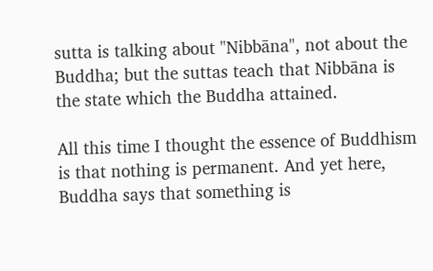sutta is talking about "Nibbāna", not about the Buddha; but the suttas teach that Nibbāna is the state which the Buddha attained.

All this time I thought the essence of Buddhism is that nothing is permanent. And yet here, Buddha says that something is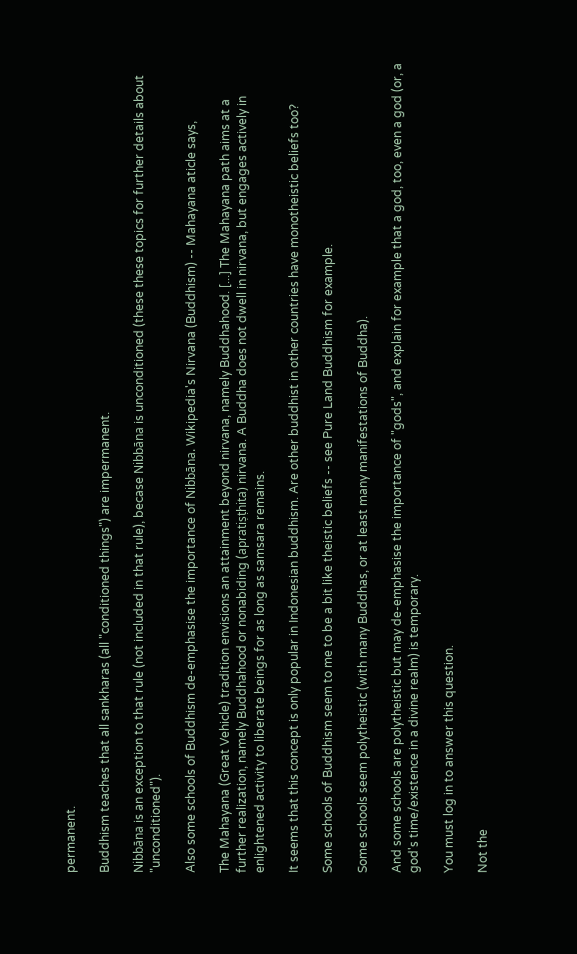permanent.

Buddhism teaches that all sankharas (all "conditioned things") are impermanent.

Nibbāna is an exception to that rule (not included in that rule), becase Nibbāna is unconditioned (these these topics for further details about "unconditioned").

Also some schools of Buddhism de-emphasise the importance of Nibbāna. Wikipedia's Nirvana (Buddhism) -- Mahayana aticle says,

The Mahayana (Great Vehicle) tradition envisions an attainment beyond nirvana, namely Buddhahood. [...] The Mahayana path aims at a further realization, namely Buddhahood or nonabiding (apratiṣṭhita) nirvana. A Buddha does not dwell in nirvana, but engages actively in enlightened activity to liberate beings for as long as samsara remains.

It seems that this concept is only popular in Indonesian buddhism. Are other buddhist in other countries have monotheistic beliefs too?

Some schools of Buddhism seem to me to be a bit like theistic beliefs -- see Pure Land Buddhism for example.

Some schools seem polytheistic (with many Buddhas, or at least many manifestations of Buddha).

And some schools are polytheistic but may de-emphasise the importance of "gods", and explain for example that a god, too, even a god (or, a god's time/existence in a divine realm) is temporary.

You must log in to answer this question.

Not the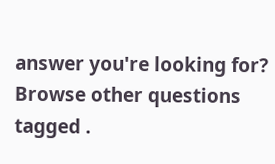answer you're looking for? Browse other questions tagged .